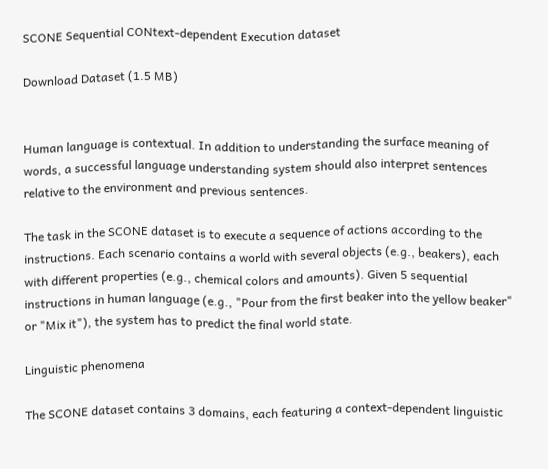SCONE Sequential CONtext-dependent Execution dataset

Download Dataset (1.5 MB)


Human language is contextual. In addition to understanding the surface meaning of words, a successful language understanding system should also interpret sentences relative to the environment and previous sentences.

The task in the SCONE dataset is to execute a sequence of actions according to the instructions. Each scenario contains a world with several objects (e.g., beakers), each with different properties (e.g., chemical colors and amounts). Given 5 sequential instructions in human language (e.g., "Pour from the first beaker into the yellow beaker" or "Mix it"), the system has to predict the final world state.

Linguistic phenomena

The SCONE dataset contains 3 domains, each featuring a context-dependent linguistic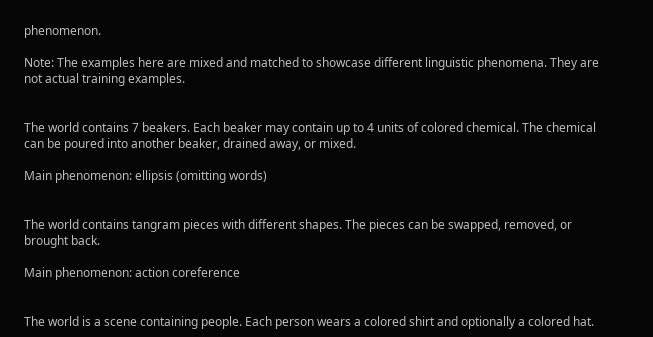phenomenon.

Note: The examples here are mixed and matched to showcase different linguistic phenomena. They are not actual training examples.


The world contains 7 beakers. Each beaker may contain up to 4 units of colored chemical. The chemical can be poured into another beaker, drained away, or mixed.

Main phenomenon: ellipsis (omitting words)


The world contains tangram pieces with different shapes. The pieces can be swapped, removed, or brought back.

Main phenomenon: action coreference


The world is a scene containing people. Each person wears a colored shirt and optionally a colored hat.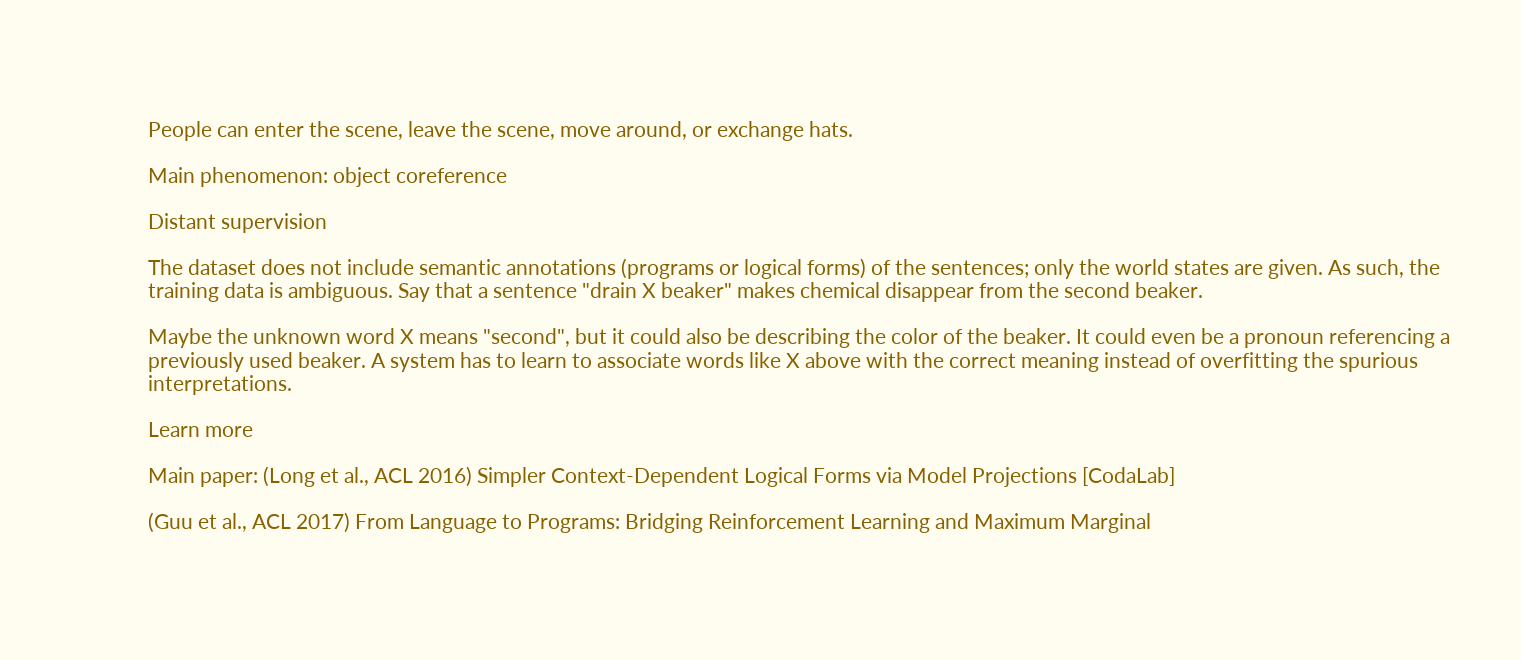People can enter the scene, leave the scene, move around, or exchange hats.

Main phenomenon: object coreference

Distant supervision

The dataset does not include semantic annotations (programs or logical forms) of the sentences; only the world states are given. As such, the training data is ambiguous. Say that a sentence "drain X beaker" makes chemical disappear from the second beaker.

Maybe the unknown word X means "second", but it could also be describing the color of the beaker. It could even be a pronoun referencing a previously used beaker. A system has to learn to associate words like X above with the correct meaning instead of overfitting the spurious interpretations.

Learn more

Main paper: (Long et al., ACL 2016) Simpler Context-Dependent Logical Forms via Model Projections [CodaLab]

(Guu et al., ACL 2017) From Language to Programs: Bridging Reinforcement Learning and Maximum Marginal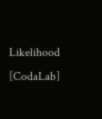Likelihood [CodaLab]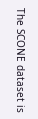The SCONE dataset is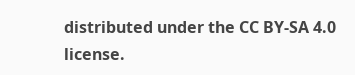distributed under the CC BY-SA 4.0 license.